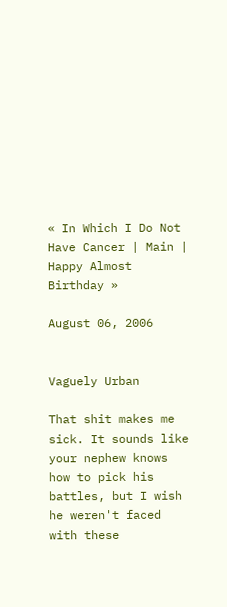« In Which I Do Not Have Cancer | Main | Happy Almost Birthday »

August 06, 2006


Vaguely Urban

That shit makes me sick. It sounds like your nephew knows how to pick his battles, but I wish he weren't faced with these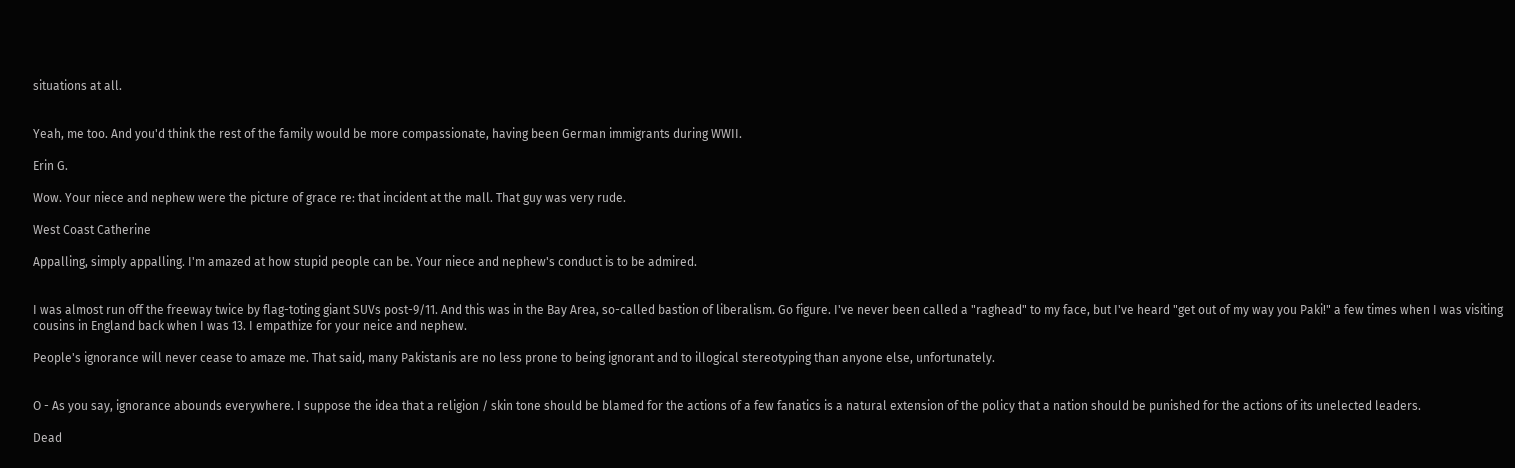situations at all.


Yeah, me too. And you'd think the rest of the family would be more compassionate, having been German immigrants during WWII.

Erin G.

Wow. Your niece and nephew were the picture of grace re: that incident at the mall. That guy was very rude.

West Coast Catherine

Appalling, simply appalling. I'm amazed at how stupid people can be. Your niece and nephew's conduct is to be admired.


I was almost run off the freeway twice by flag-toting giant SUVs post-9/11. And this was in the Bay Area, so-called bastion of liberalism. Go figure. I've never been called a "raghead" to my face, but I've heard "get out of my way you Paki!" a few times when I was visiting cousins in England back when I was 13. I empathize for your neice and nephew.

People's ignorance will never cease to amaze me. That said, many Pakistanis are no less prone to being ignorant and to illogical stereotyping than anyone else, unfortunately.


O - As you say, ignorance abounds everywhere. I suppose the idea that a religion / skin tone should be blamed for the actions of a few fanatics is a natural extension of the policy that a nation should be punished for the actions of its unelected leaders.

Dead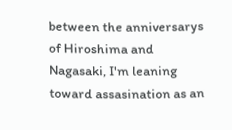between the anniversarys of Hiroshima and Nagasaki, I'm leaning toward assasination as an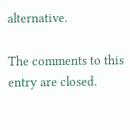alternative.

The comments to this entry are closed.